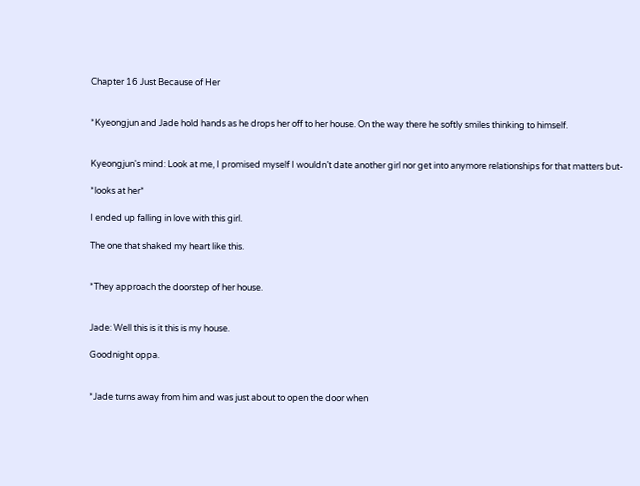Chapter 16 Just Because of Her


*Kyeongjun and Jade hold hands as he drops her off to her house. On the way there he softly smiles thinking to himself.


Kyeongjun's mind: Look at me, I promised myself I wouldn’t date another girl nor get into anymore relationships for that matters but-

*looks at her*

I ended up falling in love with this girl.

The one that shaked my heart like this.


*They approach the doorstep of her house.


Jade: Well this is it this is my house.

Goodnight oppa.


*Jade turns away from him and was just about to open the door when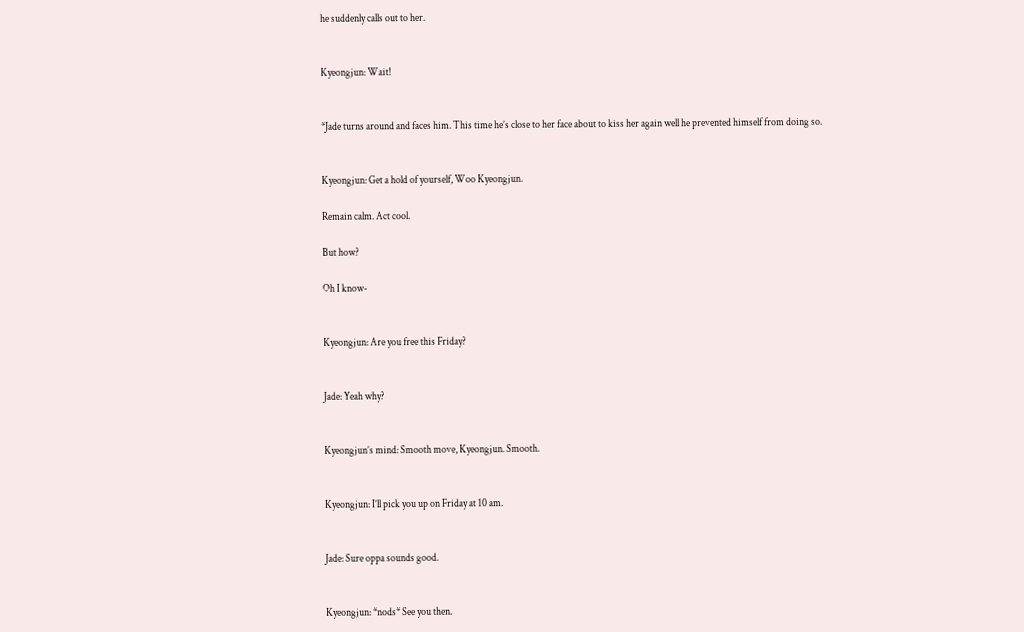he suddenly calls out to her.


Kyeongjun: Wait!


*Jade turns around and faces him. This time he’s close to her face about to kiss her again well he prevented himself from doing so.


Kyeongjun: Get a hold of yourself, Woo Kyeongjun.

Remain calm. Act cool.

But how?

Oh I know-


Kyeongjun: Are you free this Friday?


Jade: Yeah why?


Kyeongjun’s mind: Smooth move, Kyeongjun. Smooth.


Kyeongjun: I’ll pick you up on Friday at 10 am.


Jade: Sure oppa sounds good.


Kyeongjun: *nods* See you then.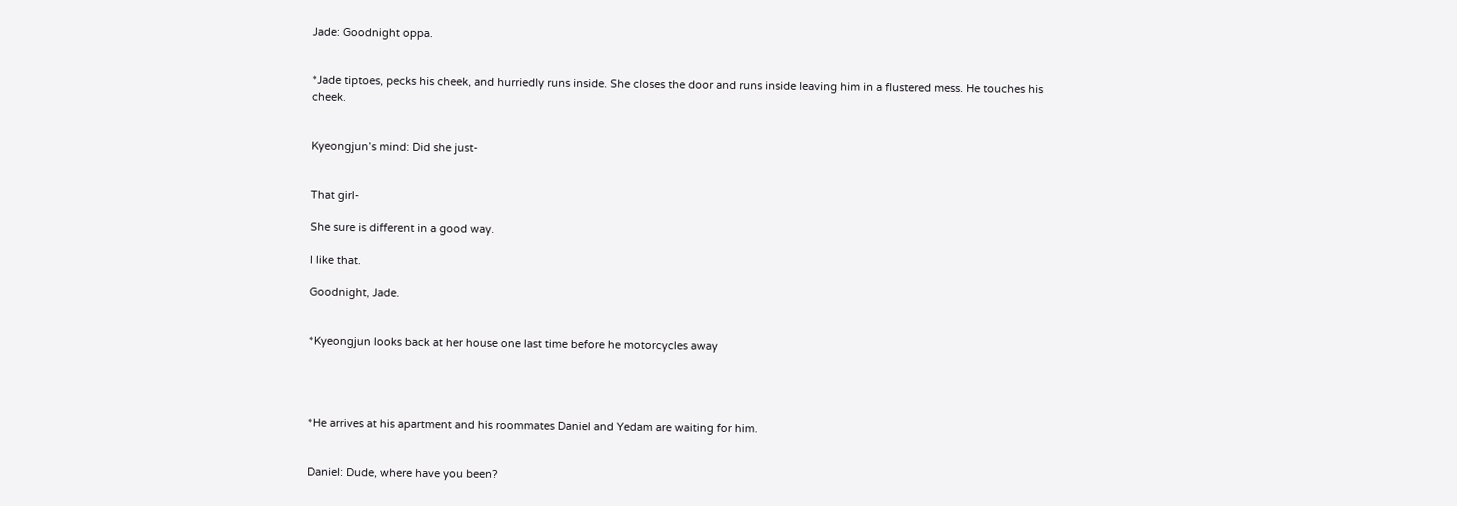Jade: Goodnight oppa.


*Jade tiptoes, pecks his cheek, and hurriedly runs inside. She closes the door and runs inside leaving him in a flustered mess. He touches his cheek.


Kyeongjun’s mind: Did she just-


That girl-

She sure is different in a good way.

I like that.

Goodnight, Jade.


*Kyeongjun looks back at her house one last time before he motorcycles away




*He arrives at his apartment and his roommates Daniel and Yedam are waiting for him.


Daniel: Dude, where have you been?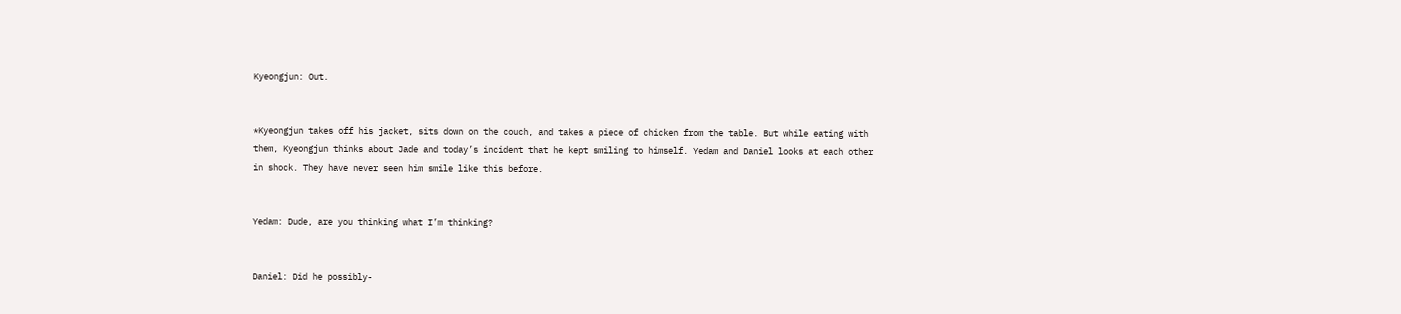Kyeongjun: Out.


*Kyeongjun takes off his jacket, sits down on the couch, and takes a piece of chicken from the table. But while eating with them, Kyeongjun thinks about Jade and today’s incident that he kept smiling to himself. Yedam and Daniel looks at each other in shock. They have never seen him smile like this before.


Yedam: Dude, are you thinking what I’m thinking?


Daniel: Did he possibly-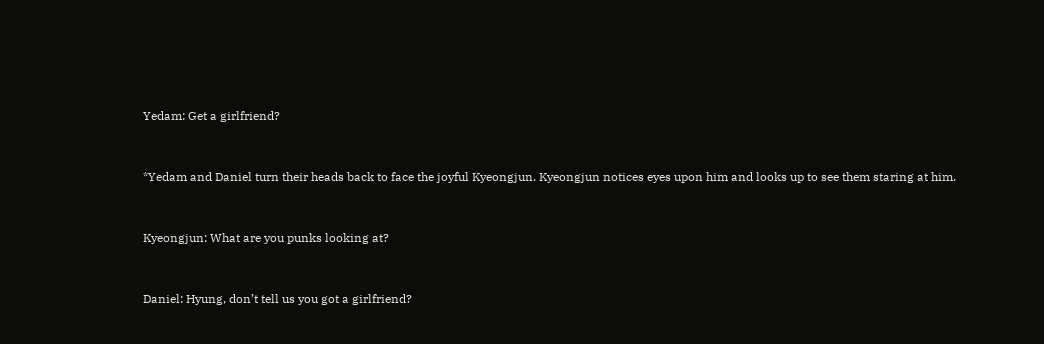Yedam: Get a girlfriend?


*Yedam and Daniel turn their heads back to face the joyful Kyeongjun. Kyeongjun notices eyes upon him and looks up to see them staring at him.


Kyeongjun: What are you punks looking at?


Daniel: Hyung, don’t tell us you got a girlfriend?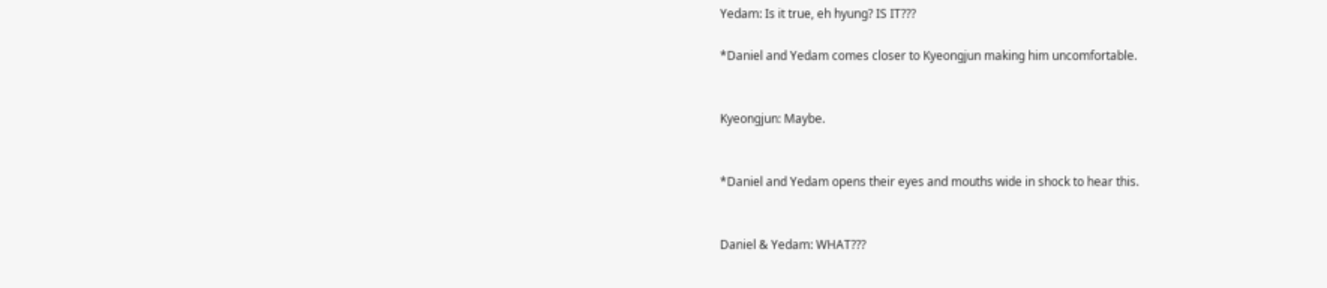Yedam: Is it true, eh hyung? IS IT???

*Daniel and Yedam comes closer to Kyeongjun making him uncomfortable.


Kyeongjun: Maybe.


*Daniel and Yedam opens their eyes and mouths wide in shock to hear this.


Daniel & Yedam: WHAT???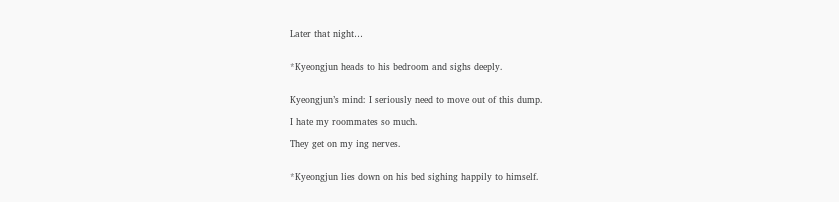Later that night…


*Kyeongjun heads to his bedroom and sighs deeply.


Kyeongjun’s mind: I seriously need to move out of this dump.

I hate my roommates so much.

They get on my ing nerves.


*Kyeongjun lies down on his bed sighing happily to himself.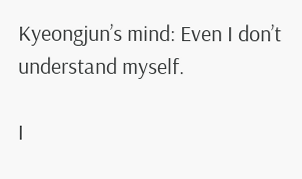Kyeongjun’s mind: Even I don’t understand myself.

I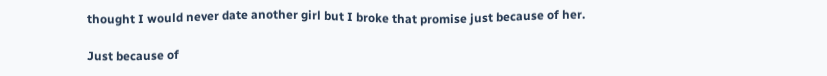thought I would never date another girl but I broke that promise just because of her.

Just because of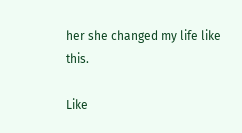her she changed my life like this.

Like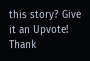this story? Give it an Upvote!
Thank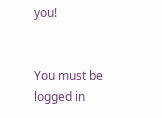you!


You must be logged in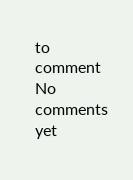to comment
No comments yet